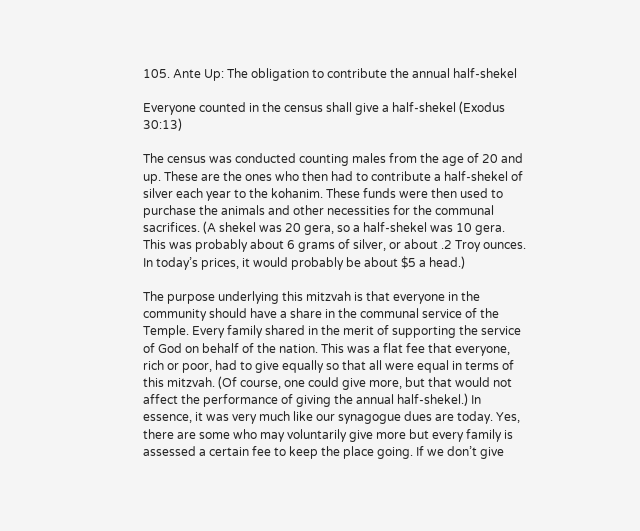105. Ante Up: The obligation to contribute the annual half-shekel

Everyone counted in the census shall give a half-shekel (Exodus 30:13)

The census was conducted counting males from the age of 20 and up. These are the ones who then had to contribute a half-shekel of silver each year to the kohanim. These funds were then used to purchase the animals and other necessities for the communal sacrifices. (A shekel was 20 gera, so a half-shekel was 10 gera. This was probably about 6 grams of silver, or about .2 Troy ounces. In today’s prices, it would probably be about $5 a head.)

The purpose underlying this mitzvah is that everyone in the community should have a share in the communal service of the Temple. Every family shared in the merit of supporting the service of God on behalf of the nation. This was a flat fee that everyone, rich or poor, had to give equally so that all were equal in terms of this mitzvah. (Of course, one could give more, but that would not affect the performance of giving the annual half-shekel.) In essence, it was very much like our synagogue dues are today. Yes, there are some who may voluntarily give more but every family is assessed a certain fee to keep the place going. If we don’t give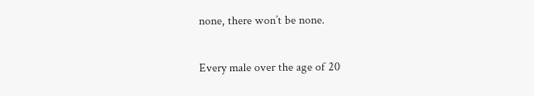none, there won’t be none.

Every male over the age of 20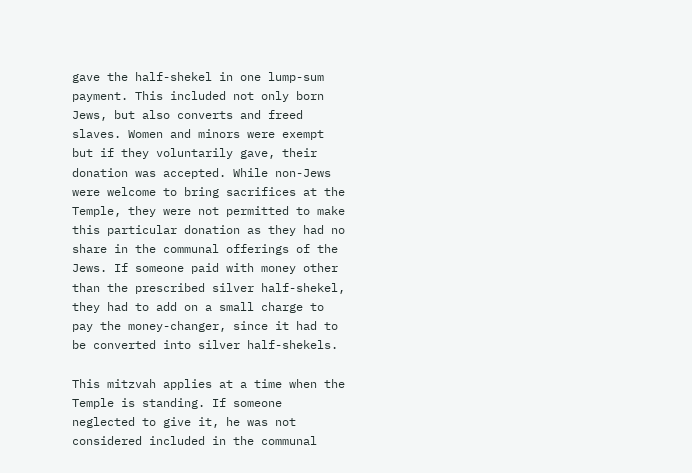gave the half-shekel in one lump-sum payment. This included not only born Jews, but also converts and freed slaves. Women and minors were exempt but if they voluntarily gave, their donation was accepted. While non-Jews were welcome to bring sacrifices at the Temple, they were not permitted to make this particular donation as they had no share in the communal offerings of the Jews. If someone paid with money other than the prescribed silver half-shekel, they had to add on a small charge to pay the money-changer, since it had to be converted into silver half-shekels.

This mitzvah applies at a time when the Temple is standing. If someone neglected to give it, he was not considered included in the communal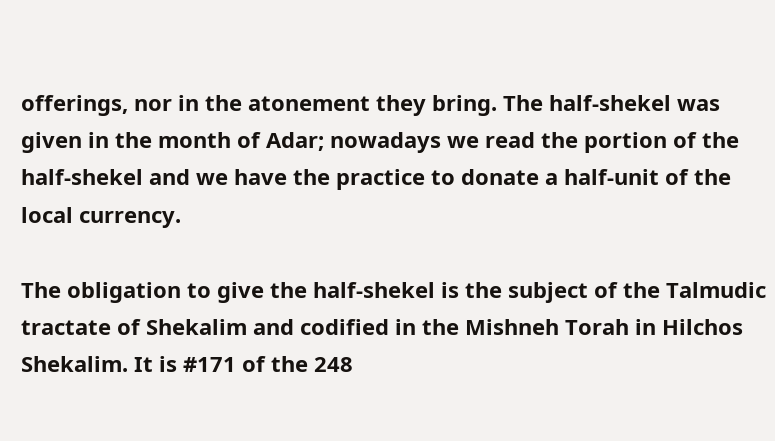offerings, nor in the atonement they bring. The half-shekel was given in the month of Adar; nowadays we read the portion of the half-shekel and we have the practice to donate a half-unit of the local currency.

The obligation to give the half-shekel is the subject of the Talmudic tractate of Shekalim and codified in the Mishneh Torah in Hilchos Shekalim. It is #171 of the 248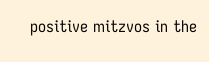positive mitzvos in the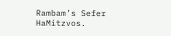Rambam’s Sefer HaMitzvos.